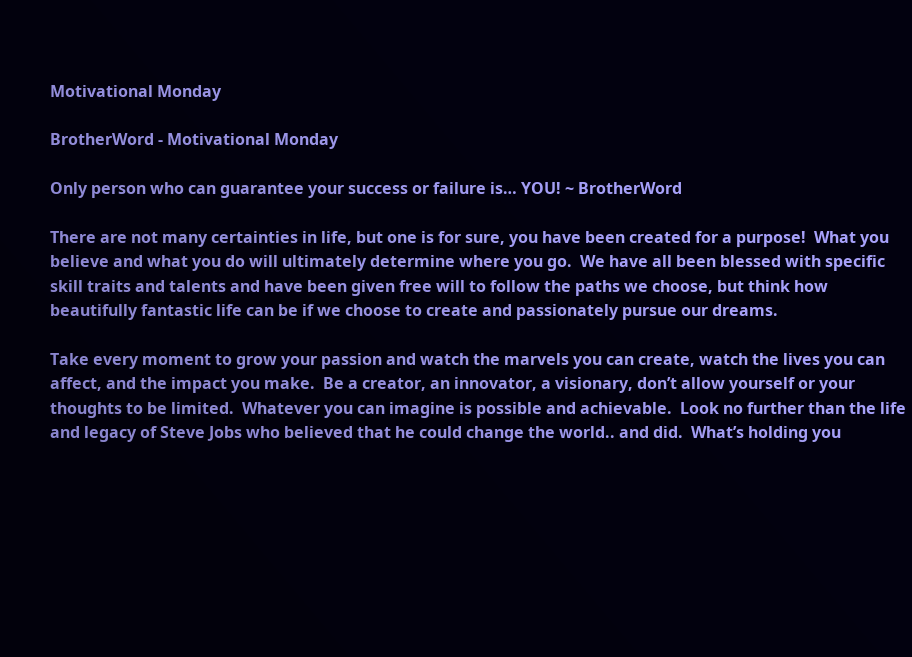Motivational Monday

BrotherWord - Motivational Monday

Only person who can guarantee your success or failure is… YOU! ~ BrotherWord

There are not many certainties in life, but one is for sure, you have been created for a purpose!  What you believe and what you do will ultimately determine where you go.  We have all been blessed with specific skill traits and talents and have been given free will to follow the paths we choose, but think how beautifully fantastic life can be if we choose to create and passionately pursue our dreams.

Take every moment to grow your passion and watch the marvels you can create, watch the lives you can affect, and the impact you make.  Be a creator, an innovator, a visionary, don’t allow yourself or your thoughts to be limited.  Whatever you can imagine is possible and achievable.  Look no further than the life and legacy of Steve Jobs who believed that he could change the world.. and did.  What’s holding you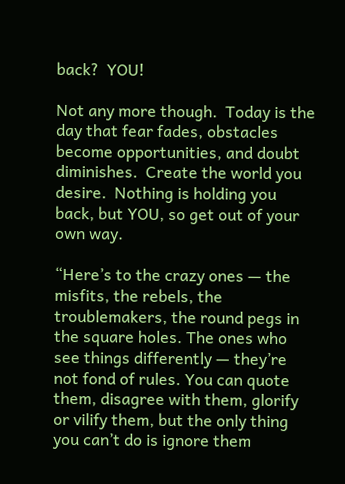back?  YOU!

Not any more though.  Today is the day that fear fades, obstacles become opportunities, and doubt diminishes.  Create the world you desire.  Nothing is holding you back, but YOU, so get out of your own way.

“Here’s to the crazy ones — the misfits, the rebels, the troublemakers, the round pegs in the square holes. The ones who see things differently — they’re not fond of rules. You can quote them, disagree with them, glorify or vilify them, but the only thing you can’t do is ignore them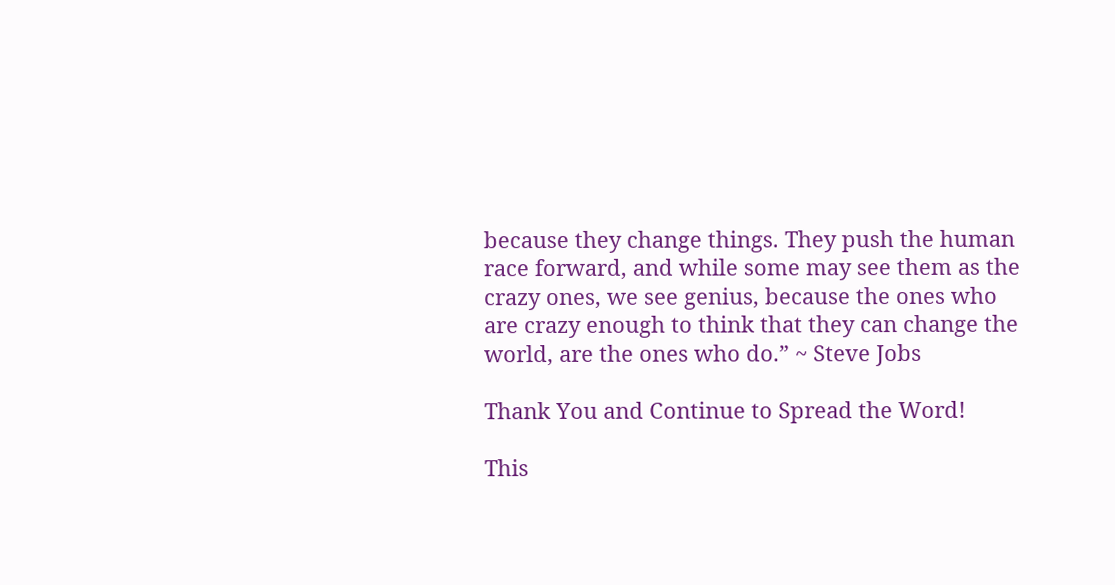because they change things. They push the human race forward, and while some may see them as the crazy ones, we see genius, because the ones who are crazy enough to think that they can change the world, are the ones who do.” ~ Steve Jobs

Thank You and Continue to Spread the Word!

This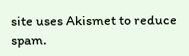site uses Akismet to reduce spam.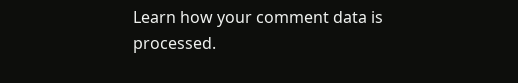Learn how your comment data is processed.